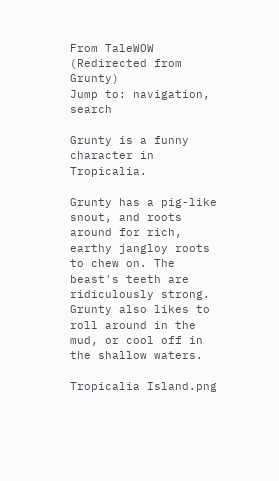From TaleWOW
(Redirected from Grunty)
Jump to: navigation, search

Grunty is a funny character in Tropicalia.

Grunty has a pig-like snout, and roots around for rich, earthy jangloy roots to chew on. The beast's teeth are ridiculously strong. Grunty also likes to roll around in the mud, or cool off in the shallow waters.

Tropicalia Island.png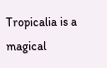Tropicalia is a magical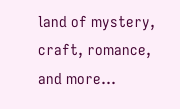land of mystery, craft, romance, and more...